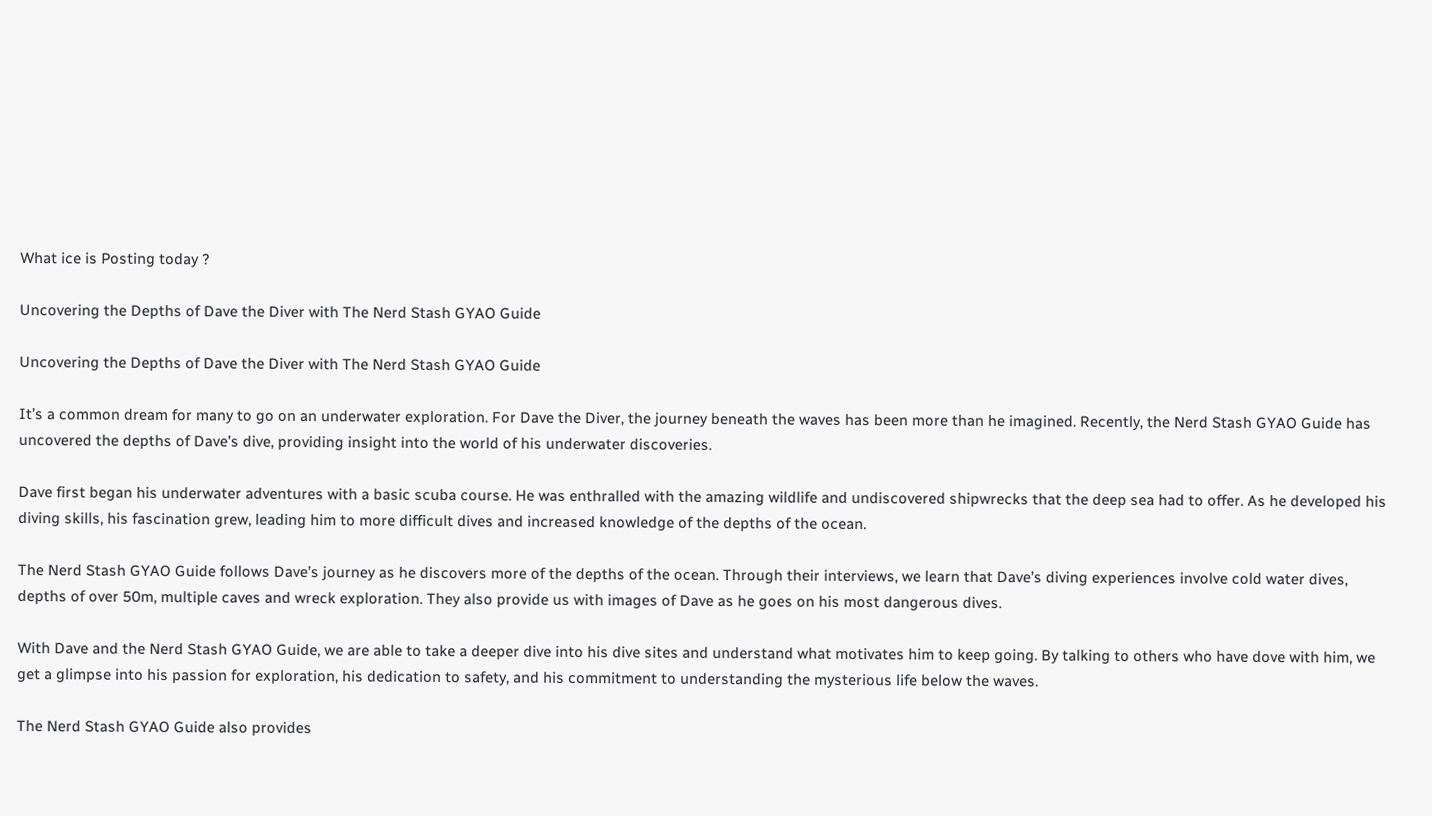What ice is Posting today ?

Uncovering the Depths of Dave the Diver with The Nerd Stash GYAO Guide

Uncovering the Depths of Dave the Diver with The Nerd Stash GYAO Guide

It’s a common dream for many to go on an underwater exploration. For Dave the Diver, the journey beneath the waves has been more than he imagined. Recently, the Nerd Stash GYAO Guide has uncovered the depths of Dave’s dive, providing insight into the world of his underwater discoveries.

Dave first began his underwater adventures with a basic scuba course. He was enthralled with the amazing wildlife and undiscovered shipwrecks that the deep sea had to offer. As he developed his diving skills, his fascination grew, leading him to more difficult dives and increased knowledge of the depths of the ocean.

The Nerd Stash GYAO Guide follows Dave’s journey as he discovers more of the depths of the ocean. Through their interviews, we learn that Dave’s diving experiences involve cold water dives, depths of over 50m, multiple caves and wreck exploration. They also provide us with images of Dave as he goes on his most dangerous dives.

With Dave and the Nerd Stash GYAO Guide, we are able to take a deeper dive into his dive sites and understand what motivates him to keep going. By talking to others who have dove with him, we get a glimpse into his passion for exploration, his dedication to safety, and his commitment to understanding the mysterious life below the waves.

The Nerd Stash GYAO Guide also provides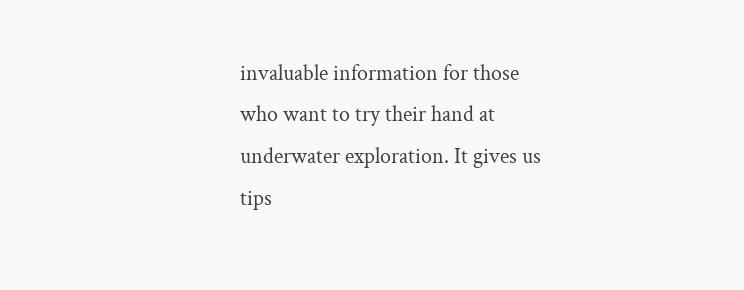invaluable information for those who want to try their hand at underwater exploration. It gives us tips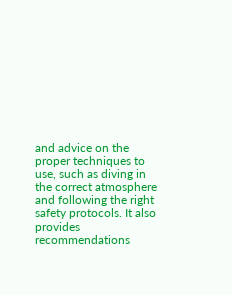and advice on the proper techniques to use, such as diving in the correct atmosphere and following the right safety protocols. It also provides recommendations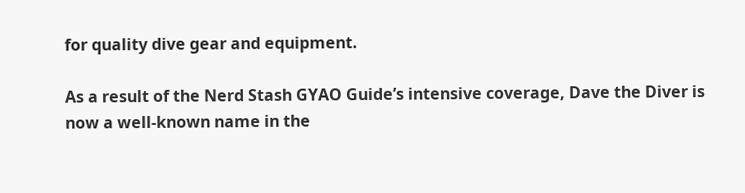for quality dive gear and equipment.

As a result of the Nerd Stash GYAO Guide’s intensive coverage, Dave the Diver is now a well-known name in the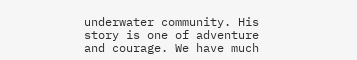underwater community. His story is one of adventure and courage. We have much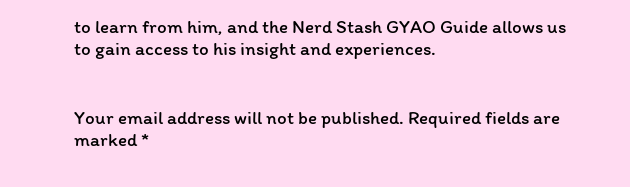to learn from him, and the Nerd Stash GYAO Guide allows us to gain access to his insight and experiences.


Your email address will not be published. Required fields are marked *